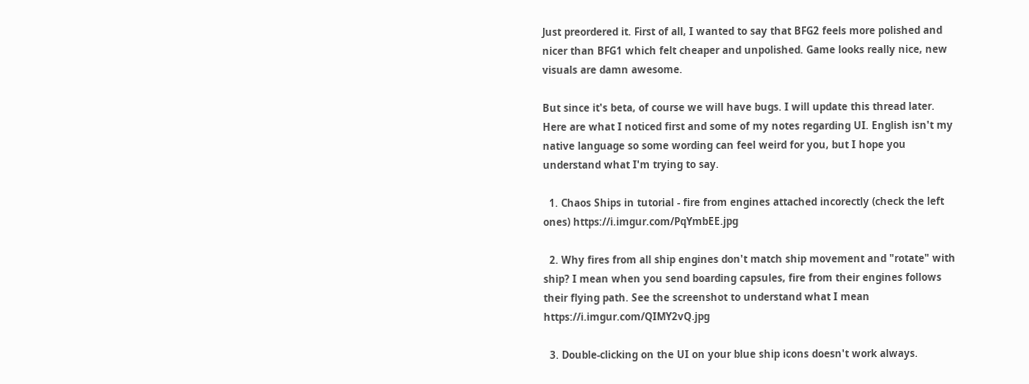Just preordered it. First of all, I wanted to say that BFG2 feels more polished and nicer than BFG1 which felt cheaper and unpolished. Game looks really nice, new visuals are damn awesome.

But since it's beta, of course we will have bugs. I will update this thread later. Here are what I noticed first and some of my notes regarding UI. English isn't my native language so some wording can feel weird for you, but I hope you understand what I'm trying to say.

  1. Chaos Ships in tutorial - fire from engines attached incorectly (check the left ones) https://i.imgur.com/PqYmbEE.jpg

  2. Why fires from all ship engines don't match ship movement and "rotate" with ship? I mean when you send boarding capsules, fire from their engines follows their flying path. See the screenshot to understand what I mean https://i.imgur.com/QIMY2vQ.jpg

  3. Double-clicking on the UI on your blue ship icons doesn't work always.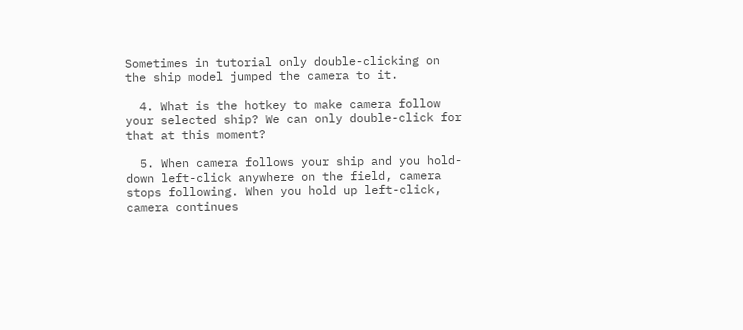Sometimes in tutorial only double-clicking on the ship model jumped the camera to it.

  4. What is the hotkey to make camera follow your selected ship? We can only double-click for that at this moment?

  5. When camera follows your ship and you hold-down left-click anywhere on the field, camera stops following. When you hold up left-click, camera continues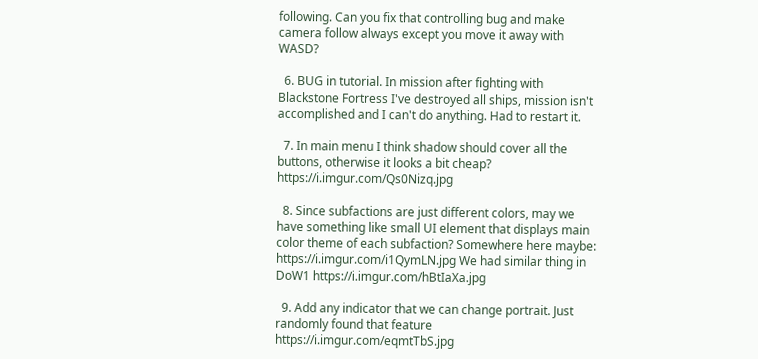following. Can you fix that controlling bug and make camera follow always except you move it away with WASD?

  6. BUG in tutorial. In mission after fighting with Blackstone Fortress I've destroyed all ships, mission isn't accomplished and I can't do anything. Had to restart it.

  7. In main menu I think shadow should cover all the buttons, otherwise it looks a bit cheap? https://i.imgur.com/Qs0Nizq.jpg

  8. Since subfactions are just different colors, may we have something like small UI element that displays main color theme of each subfaction? Somewhere here maybe: https://i.imgur.com/i1QymLN.jpg We had similar thing in DoW1 https://i.imgur.com/hBtIaXa.jpg

  9. Add any indicator that we can change portrait. Just randomly found that feature https://i.imgur.com/eqmtTbS.jpg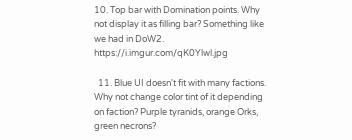10. Top bar with Domination points. Why not display it as filling bar? Something like we had in DoW2. https://i.imgur.com/qK0Ylwl.jpg

  11. Blue UI doesn't fit with many factions. Why not change color tint of it depending on faction? Purple tyranids, orange Orks, green necrons?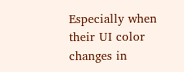Especially when their UI color changes in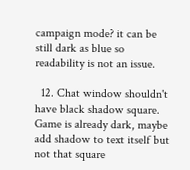campaign mode? it can be still dark as blue so readability is not an issue.

  12. Chat window shouldn't have black shadow square. Game is already dark, maybe add shadow to text itself but not that square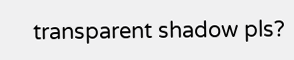transparent shadow pls?